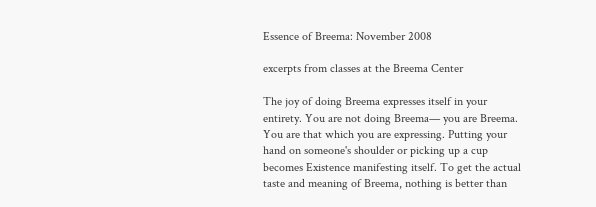Essence of Breema: November 2008

excerpts from classes at the Breema Center

The joy of doing Breema expresses itself in your entirety. You are not doing Breema— you are Breema. You are that which you are expressing. Putting your hand on someone's shoulder or picking up a cup becomes Existence manifesting itself. To get the actual taste and meaning of Breema, nothing is better than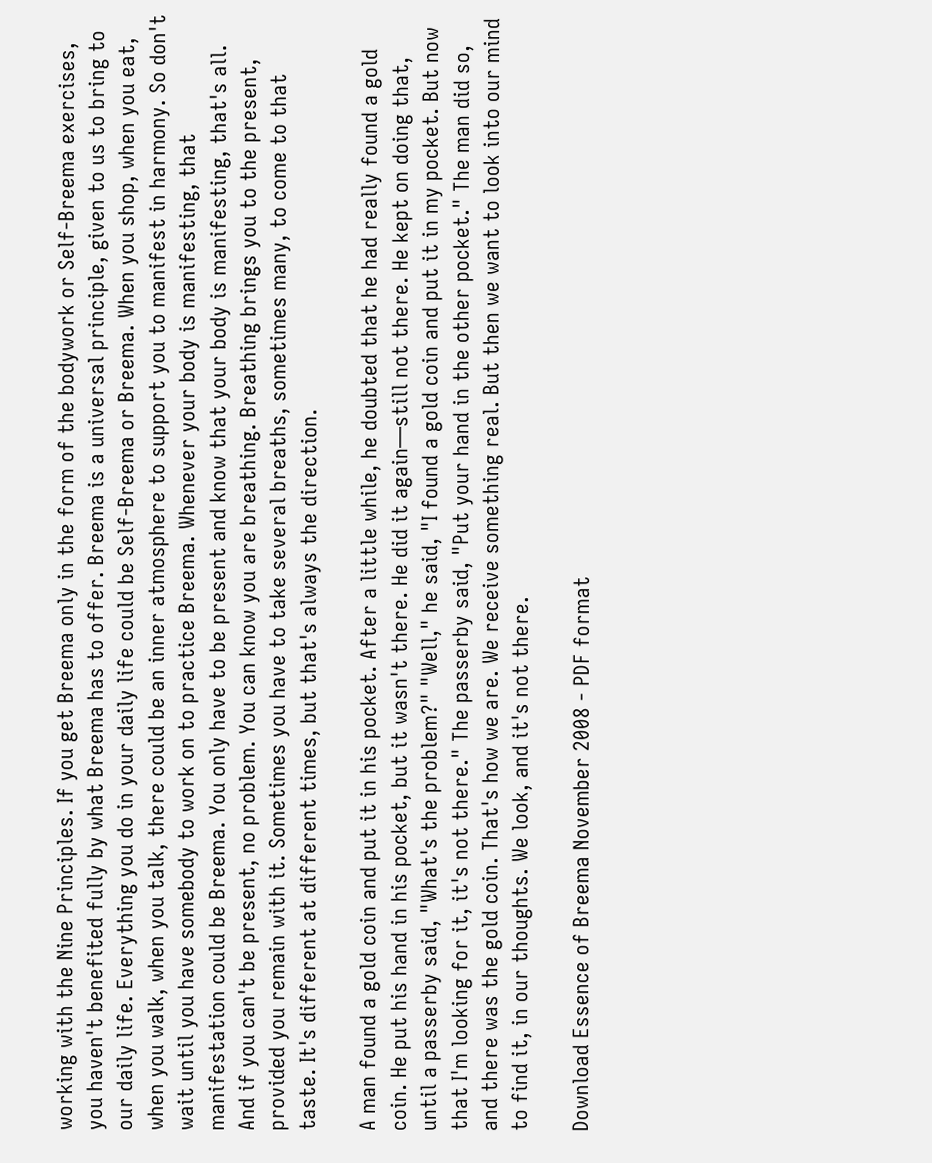working with the Nine Principles. If you get Breema only in the form of the bodywork or Self-Breema exercises, you haven't benefited fully by what Breema has to offer. Breema is a universal principle, given to us to bring to our daily life. Everything you do in your daily life could be Self-Breema or Breema. When you shop, when you eat, when you walk, when you talk, there could be an inner atmosphere to support you to manifest in harmony. So don't wait until you have somebody to work on to practice Breema. Whenever your body is manifesting, that manifestation could be Breema. You only have to be present and know that your body is manifesting, that's all.
And if you can't be present, no problem. You can know you are breathing. Breathing brings you to the present, provided you remain with it. Sometimes you have to take several breaths, sometimes many, to come to that taste. It's different at different times, but that's always the direction.

A man found a gold coin and put it in his pocket. After a little while, he doubted that he had really found a gold coin. He put his hand in his pocket, but it wasn't there. He did it again—still not there. He kept on doing that, until a passerby said, "What's the problem?" "Well," he said, "I found a gold coin and put it in my pocket. But now that I'm looking for it, it's not there." The passerby said, "Put your hand in the other pocket." The man did so, and there was the gold coin. That's how we are. We receive something real. But then we want to look into our mind to find it, in our thoughts. We look, and it's not there.

Download Essence of Breema November 2008 - PDF format